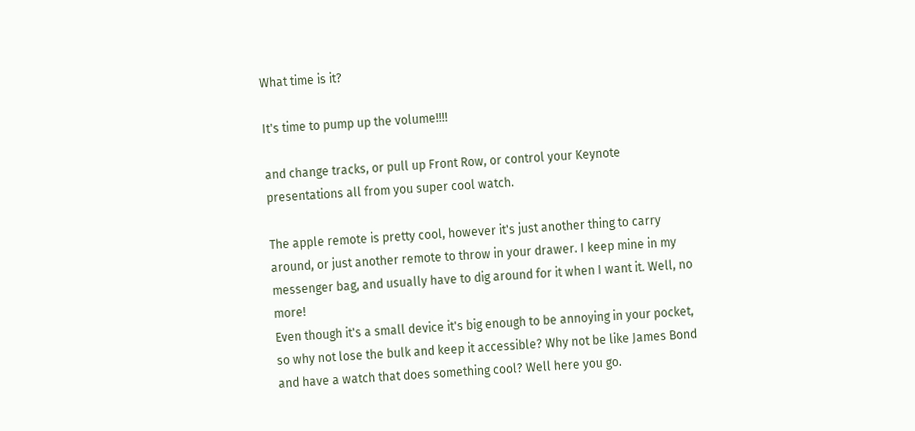What time is it?

It's time to pump up the volume!!!!

and change tracks, or pull up Front Row, or control your Keynote presentations all from you super cool watch.

The apple remote is pretty cool, however it's just another thing to carry around, or just another remote to throw in your drawer. I keep mine in my messenger bag, and usually have to dig around for it when I want it. Well, no more!
Even though it's a small device it's big enough to be annoying in your pocket, so why not lose the bulk and keep it accessible? Why not be like James Bond and have a watch that does something cool? Well here you go.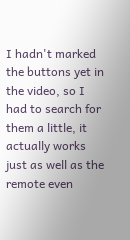I hadn't marked the buttons yet in the video, so I had to search for them a little, it actually works just as well as the remote even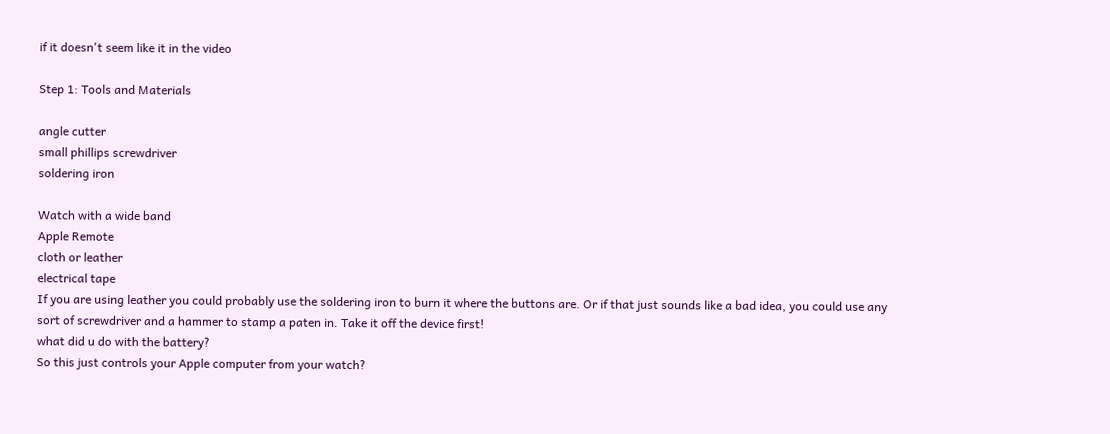if it doesn't seem like it in the video

Step 1: Tools and Materials

angle cutter
small phillips screwdriver
soldering iron

Watch with a wide band
Apple Remote
cloth or leather
electrical tape
If you are using leather you could probably use the soldering iron to burn it where the buttons are. Or if that just sounds like a bad idea, you could use any sort of screwdriver and a hammer to stamp a paten in. Take it off the device first!
what did u do with the battery?
So this just controls your Apple computer from your watch?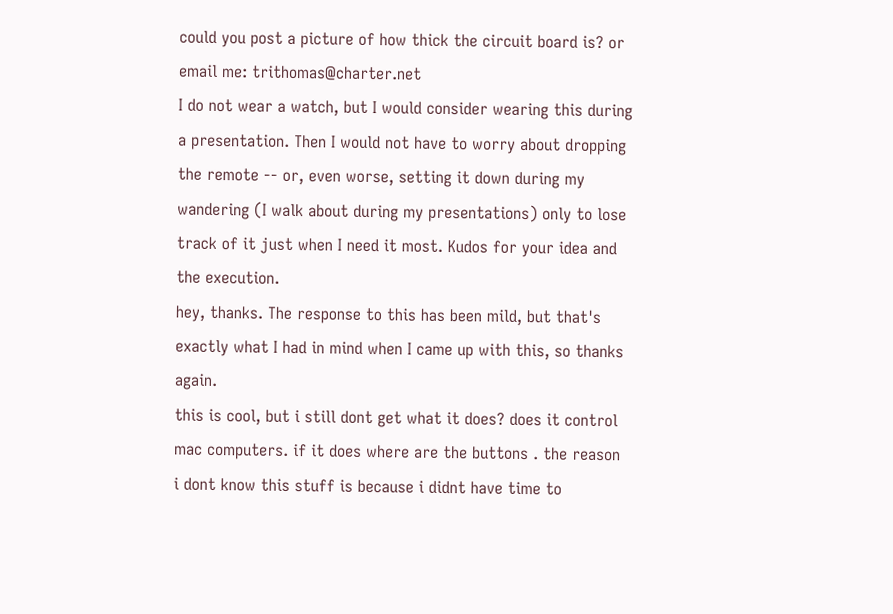could you post a picture of how thick the circuit board is? or email me: trithomas@charter.net
I do not wear a watch, but I would consider wearing this during a presentation. Then I would not have to worry about dropping the remote -- or, even worse, setting it down during my wandering (I walk about during my presentations) only to lose track of it just when I need it most. Kudos for your idea and the execution.
hey, thanks. The response to this has been mild, but that's exactly what I had in mind when I came up with this, so thanks again.
this is cool, but i still dont get what it does? does it control mac computers. if it does where are the buttons . the reason i dont know this stuff is because i didnt have time to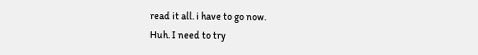read it all. i have to go now.
Huh. I need to try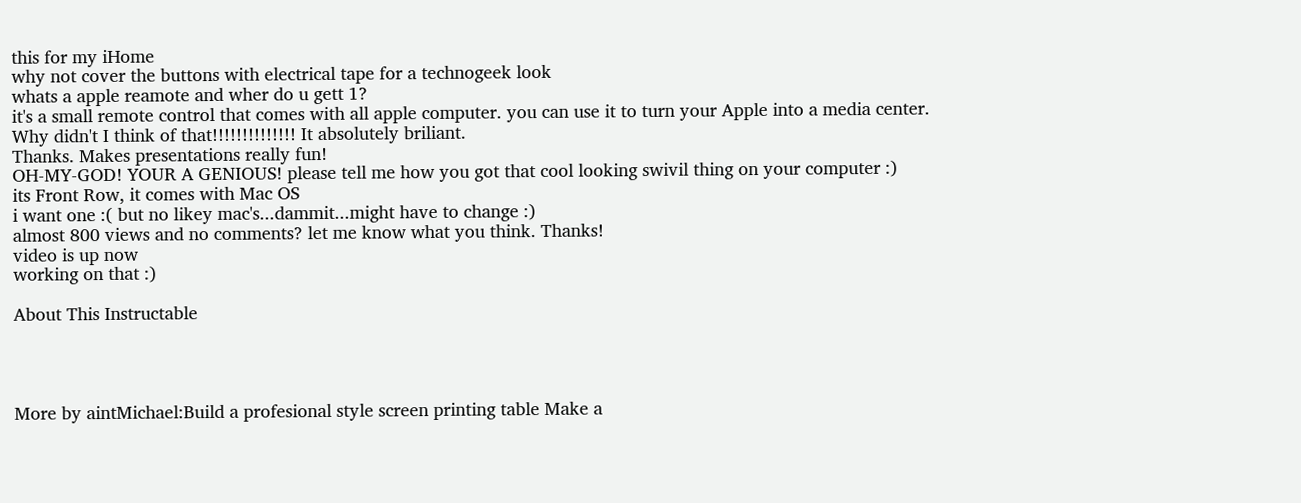this for my iHome
why not cover the buttons with electrical tape for a technogeek look
whats a apple reamote and wher do u gett 1?
it's a small remote control that comes with all apple computer. you can use it to turn your Apple into a media center.
Why didn't I think of that!!!!!!!!!!!!!! It absolutely briliant.
Thanks. Makes presentations really fun!
OH-MY-GOD! YOUR A GENIOUS! please tell me how you got that cool looking swivil thing on your computer :)
its Front Row, it comes with Mac OS
i want one :( but no likey mac's...dammit...might have to change :)
almost 800 views and no comments? let me know what you think. Thanks!
video is up now
working on that :)

About This Instructable




More by aintMichael:Build a profesional style screen printing table Make a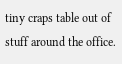tiny craps table out of stuff around the office.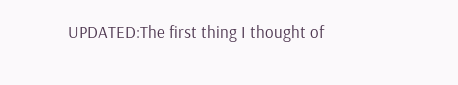UPDATED:The first thing I thought of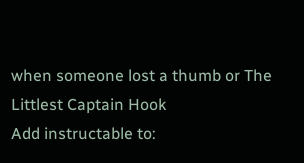when someone lost a thumb or The Littlest Captain Hook
Add instructable to: